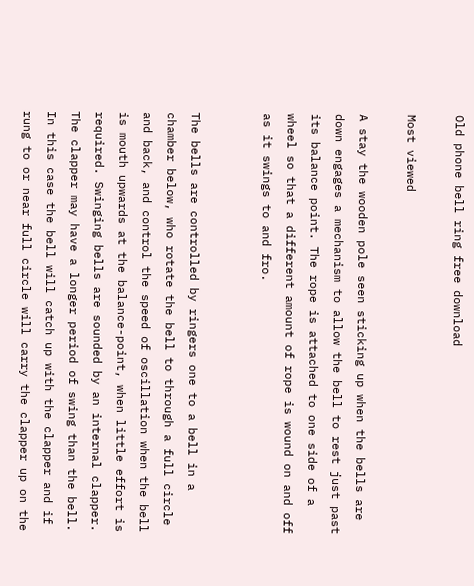Old phone bell ring free download

Most viewed

A stay the wooden pole seen sticking up when the bells are down engages a mechanism to allow the bell to rest just past its balance point. The rope is attached to one side of a wheel so that a different amount of rope is wound on and off as it swings to and fro.


The bells are controlled by ringers one to a bell in a chamber below, who rotate the bell to through a full circle and back, and control the speed of oscillation when the bell is mouth upwards at the balance-point, when little effort is required. Swinging bells are sounded by an internal clapper. The clapper may have a longer period of swing than the bell. In this case the bell will catch up with the clapper and if rung to or near full circle will carry the clapper up on the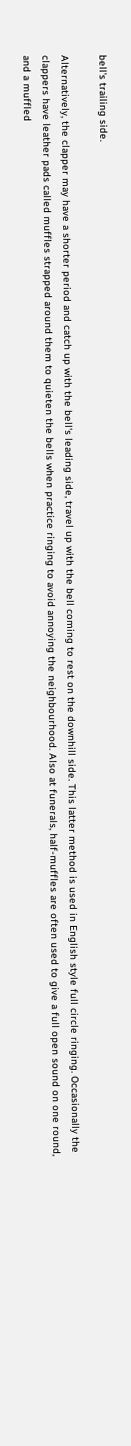bell's trailing side.

Alternatively, the clapper may have a shorter period and catch up with the bell's leading side, travel up with the bell coming to rest on the downhill side. This latter method is used in English style full circle ringing. Occasionally the clappers have leather pads called muffles strapped around them to quieten the bells when practice ringing to avoid annoying the neighbourhood. Also at funerals, half-muffles are often used to give a full open sound on one round, and a muffled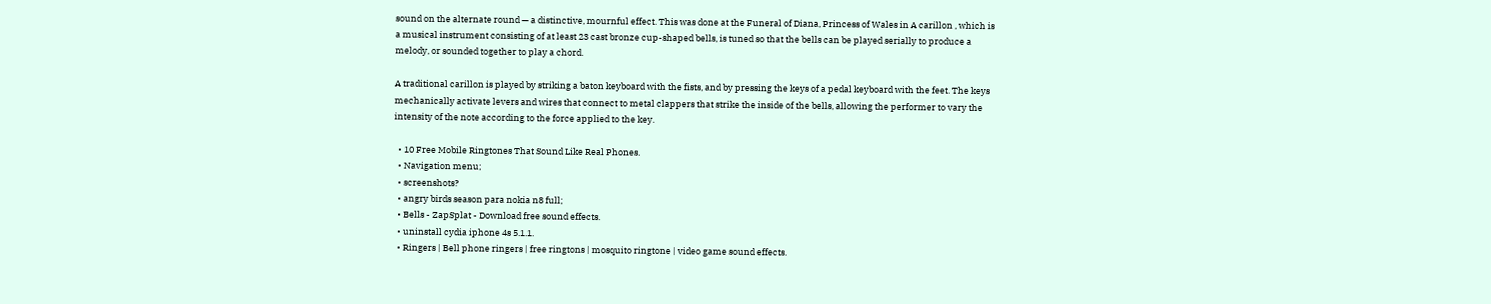sound on the alternate round — a distinctive, mournful effect. This was done at the Funeral of Diana, Princess of Wales in A carillon , which is a musical instrument consisting of at least 23 cast bronze cup-shaped bells, is tuned so that the bells can be played serially to produce a melody, or sounded together to play a chord.

A traditional carillon is played by striking a baton keyboard with the fists, and by pressing the keys of a pedal keyboard with the feet. The keys mechanically activate levers and wires that connect to metal clappers that strike the inside of the bells, allowing the performer to vary the intensity of the note according to the force applied to the key.

  • 10 Free Mobile Ringtones That Sound Like Real Phones.
  • Navigation menu;
  • screenshots?
  • angry birds season para nokia n8 full;
  • Bells - ZapSplat - Download free sound effects.
  • uninstall cydia iphone 4s 5.1.1.
  • Ringers | Bell phone ringers | free ringtons | mosquito ringtone | video game sound effects.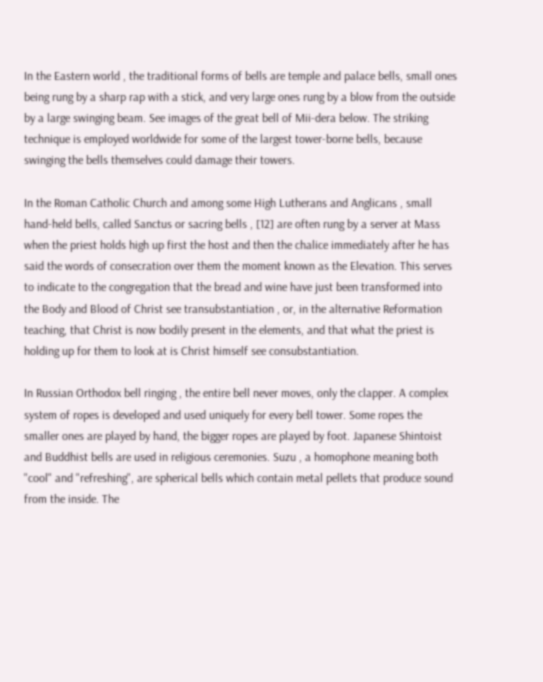In the Eastern world , the traditional forms of bells are temple and palace bells, small ones being rung by a sharp rap with a stick, and very large ones rung by a blow from the outside by a large swinging beam. See images of the great bell of Mii-dera below. The striking technique is employed worldwide for some of the largest tower-borne bells, because swinging the bells themselves could damage their towers.

In the Roman Catholic Church and among some High Lutherans and Anglicans , small hand-held bells, called Sanctus or sacring bells , [12] are often rung by a server at Mass when the priest holds high up first the host and then the chalice immediately after he has said the words of consecration over them the moment known as the Elevation. This serves to indicate to the congregation that the bread and wine have just been transformed into the Body and Blood of Christ see transubstantiation , or, in the alternative Reformation teaching, that Christ is now bodily present in the elements, and that what the priest is holding up for them to look at is Christ himself see consubstantiation.

In Russian Orthodox bell ringing , the entire bell never moves, only the clapper. A complex system of ropes is developed and used uniquely for every bell tower. Some ropes the smaller ones are played by hand, the bigger ropes are played by foot. Japanese Shintoist and Buddhist bells are used in religious ceremonies. Suzu , a homophone meaning both "cool" and "refreshing", are spherical bells which contain metal pellets that produce sound from the inside. The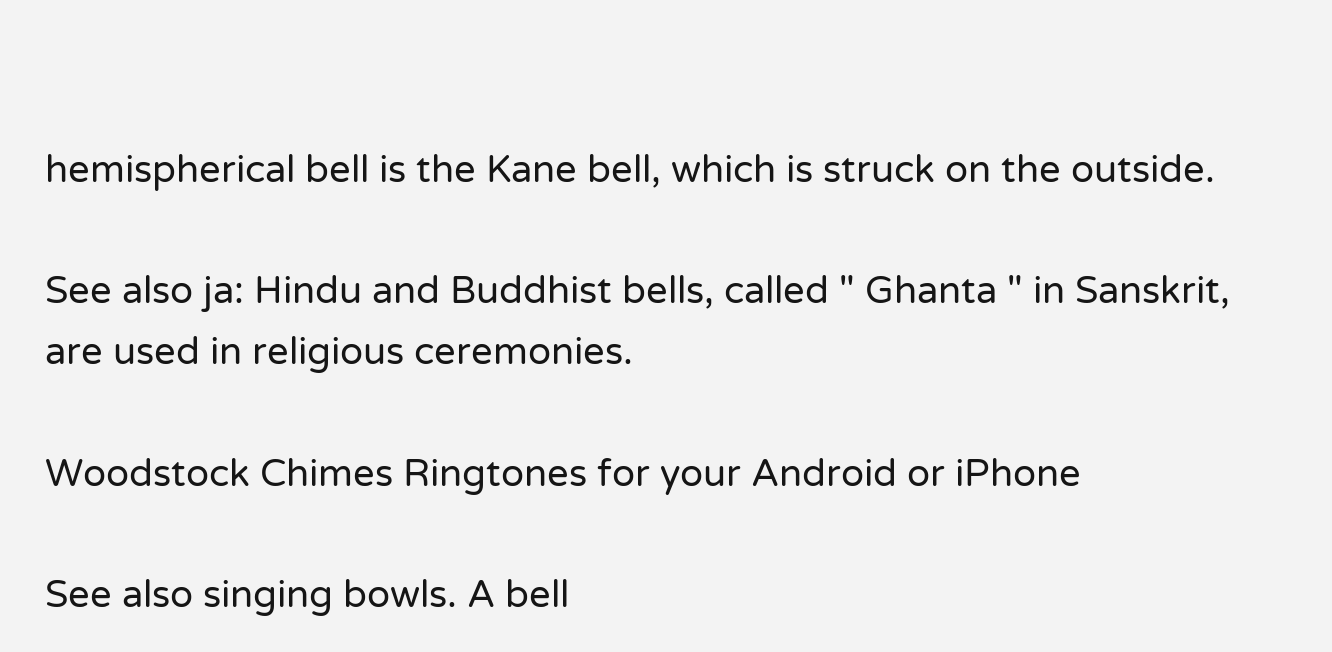hemispherical bell is the Kane bell, which is struck on the outside.

See also ja: Hindu and Buddhist bells, called " Ghanta " in Sanskrit, are used in religious ceremonies.

Woodstock Chimes Ringtones for your Android or iPhone

See also singing bowls. A bell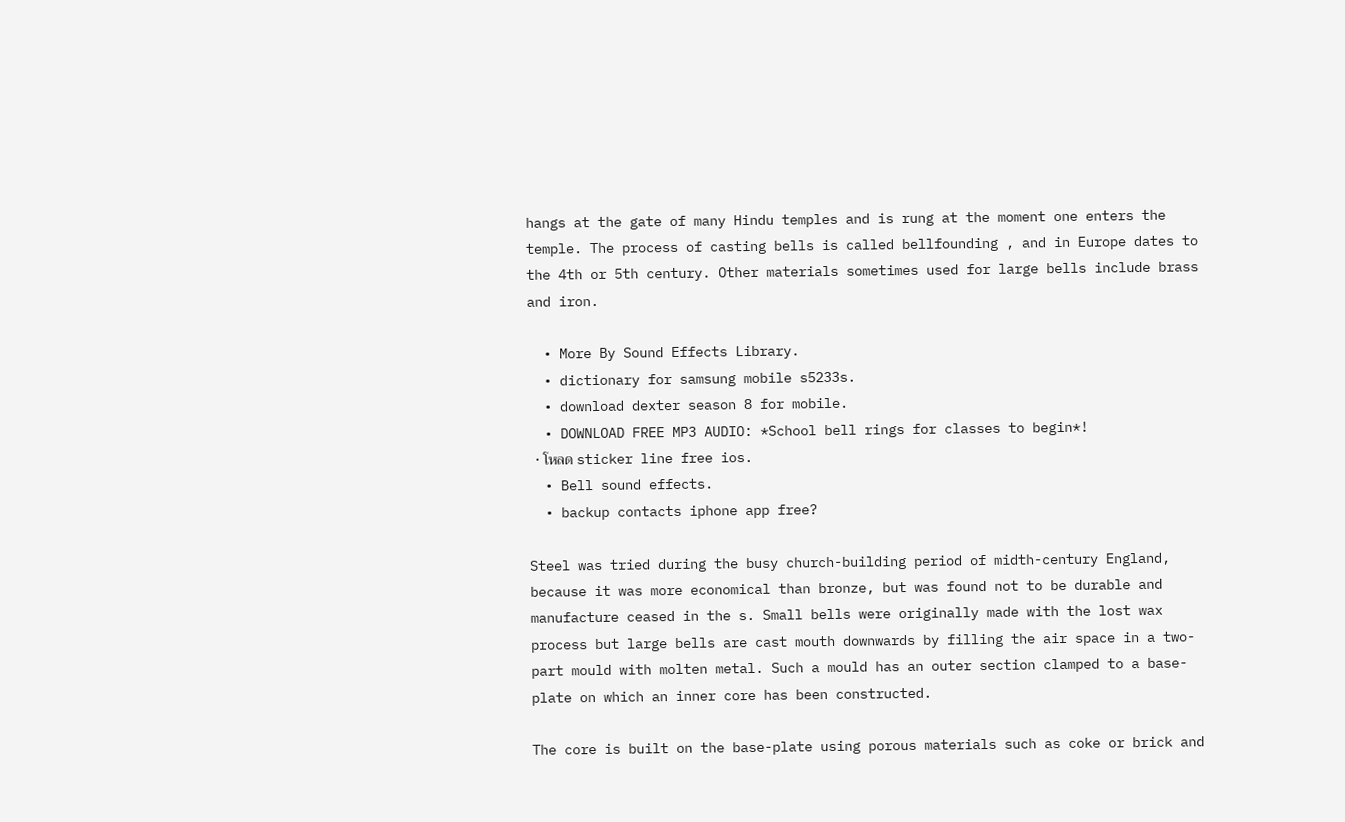hangs at the gate of many Hindu temples and is rung at the moment one enters the temple. The process of casting bells is called bellfounding , and in Europe dates to the 4th or 5th century. Other materials sometimes used for large bells include brass and iron.

  • More By Sound Effects Library.
  • dictionary for samsung mobile s5233s.
  • download dexter season 8 for mobile.
  • DOWNLOAD FREE MP3 AUDIO: *School bell rings for classes to begin*!
  • โหลด sticker line free ios.
  • Bell sound effects.
  • backup contacts iphone app free?

Steel was tried during the busy church-building period of midth-century England, because it was more economical than bronze, but was found not to be durable and manufacture ceased in the s. Small bells were originally made with the lost wax process but large bells are cast mouth downwards by filling the air space in a two-part mould with molten metal. Such a mould has an outer section clamped to a base-plate on which an inner core has been constructed.

The core is built on the base-plate using porous materials such as coke or brick and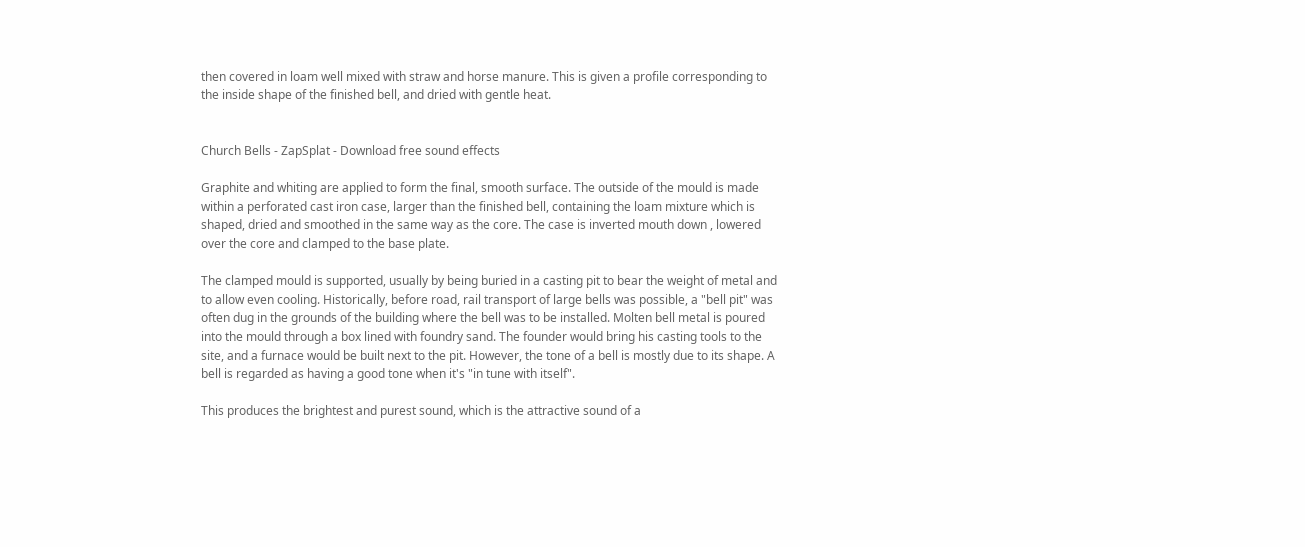then covered in loam well mixed with straw and horse manure. This is given a profile corresponding to the inside shape of the finished bell, and dried with gentle heat.


Church Bells - ZapSplat - Download free sound effects

Graphite and whiting are applied to form the final, smooth surface. The outside of the mould is made within a perforated cast iron case, larger than the finished bell, containing the loam mixture which is shaped, dried and smoothed in the same way as the core. The case is inverted mouth down , lowered over the core and clamped to the base plate.

The clamped mould is supported, usually by being buried in a casting pit to bear the weight of metal and to allow even cooling. Historically, before road, rail transport of large bells was possible, a "bell pit" was often dug in the grounds of the building where the bell was to be installed. Molten bell metal is poured into the mould through a box lined with foundry sand. The founder would bring his casting tools to the site, and a furnace would be built next to the pit. However, the tone of a bell is mostly due to its shape. A bell is regarded as having a good tone when it's "in tune with itself".

This produces the brightest and purest sound, which is the attractive sound of a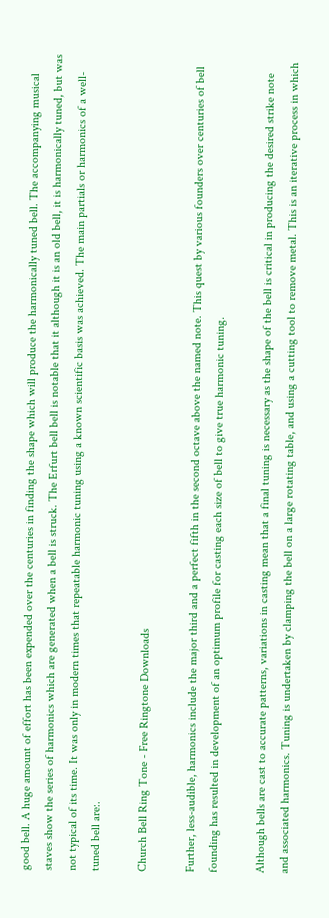good bell. A huge amount of effort has been expended over the centuries in finding the shape which will produce the harmonically tuned bell. The accompanying musical staves show the series of harmonics which are generated when a bell is struck. The Erfurt bell bell is notable that it although it is an old bell, it is harmonically tuned, but was not typical of its time. It was only in modern times that repeatable harmonic tuning using a known scientific basis was achieved. The main partials or harmonics of a well-tuned bell are:.

Church Bell Ring Tone - Free Ringtone Downloads

Further, less-audible, harmonics include the major third and a perfect fifth in the second octave above the named note. This quest by various founders over centuries of bell founding has resulted in development of an optimum profile for casting each size of bell to give true harmonic tuning.

Although bells are cast to accurate patterns, variations in casting mean that a final tuning is necessary as the shape of the bell is critical in producing the desired strike note and associated harmonics. Tuning is undertaken by clamping the bell on a large rotating table, and using a cutting tool to remove metal. This is an iterative process in which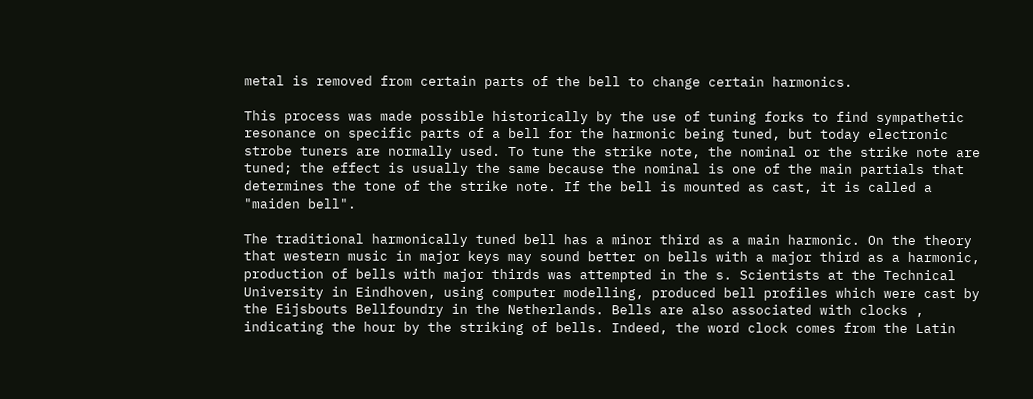metal is removed from certain parts of the bell to change certain harmonics.

This process was made possible historically by the use of tuning forks to find sympathetic resonance on specific parts of a bell for the harmonic being tuned, but today electronic strobe tuners are normally used. To tune the strike note, the nominal or the strike note are tuned; the effect is usually the same because the nominal is one of the main partials that determines the tone of the strike note. If the bell is mounted as cast, it is called a "maiden bell".

The traditional harmonically tuned bell has a minor third as a main harmonic. On the theory that western music in major keys may sound better on bells with a major third as a harmonic, production of bells with major thirds was attempted in the s. Scientists at the Technical University in Eindhoven, using computer modelling, produced bell profiles which were cast by the Eijsbouts Bellfoundry in the Netherlands. Bells are also associated with clocks , indicating the hour by the striking of bells. Indeed, the word clock comes from the Latin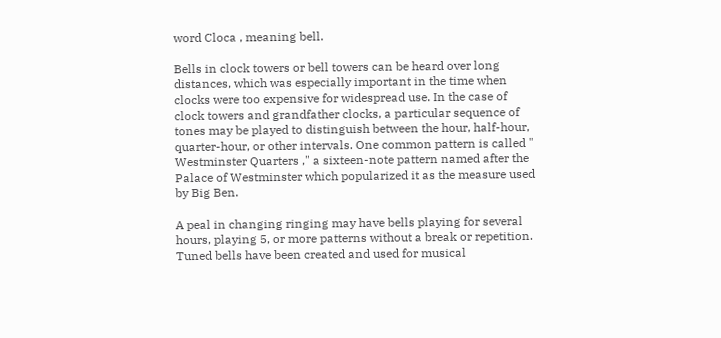word Cloca , meaning bell.

Bells in clock towers or bell towers can be heard over long distances, which was especially important in the time when clocks were too expensive for widespread use. In the case of clock towers and grandfather clocks, a particular sequence of tones may be played to distinguish between the hour, half-hour, quarter-hour, or other intervals. One common pattern is called " Westminster Quarters ," a sixteen-note pattern named after the Palace of Westminster which popularized it as the measure used by Big Ben.

A peal in changing ringing may have bells playing for several hours, playing 5, or more patterns without a break or repetition. Tuned bells have been created and used for musical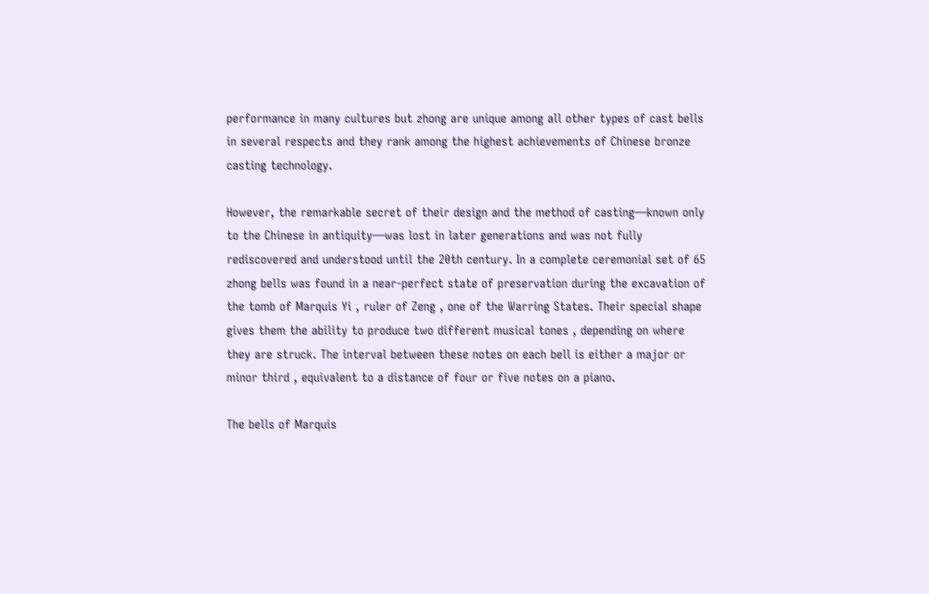performance in many cultures but zhong are unique among all other types of cast bells in several respects and they rank among the highest achievements of Chinese bronze casting technology.

However, the remarkable secret of their design and the method of casting—known only to the Chinese in antiquity—was lost in later generations and was not fully rediscovered and understood until the 20th century. In a complete ceremonial set of 65 zhong bells was found in a near-perfect state of preservation during the excavation of the tomb of Marquis Yi , ruler of Zeng , one of the Warring States. Their special shape gives them the ability to produce two different musical tones , depending on where they are struck. The interval between these notes on each bell is either a major or minor third , equivalent to a distance of four or five notes on a piano.

The bells of Marquis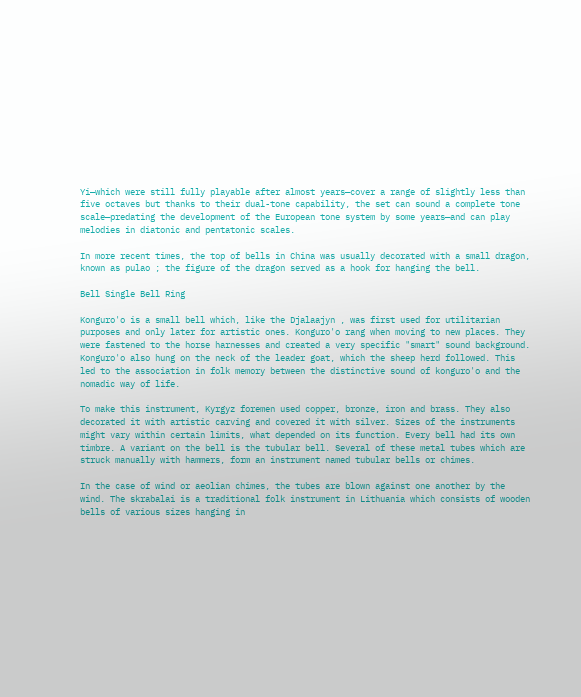Yi—which were still fully playable after almost years—cover a range of slightly less than five octaves but thanks to their dual-tone capability, the set can sound a complete tone scale—predating the development of the European tone system by some years—and can play melodies in diatonic and pentatonic scales.

In more recent times, the top of bells in China was usually decorated with a small dragon, known as pulao ; the figure of the dragon served as a hook for hanging the bell.

Bell Single Bell Ring

Konguro'o is a small bell which, like the Djalaajyn , was first used for utilitarian purposes and only later for artistic ones. Konguro'o rang when moving to new places. They were fastened to the horse harnesses and created a very specific "smart" sound background. Konguro'o also hung on the neck of the leader goat, which the sheep herd followed. This led to the association in folk memory between the distinctive sound of konguro'o and the nomadic way of life.

To make this instrument, Kyrgyz foremen used copper, bronze, iron and brass. They also decorated it with artistic carving and covered it with silver. Sizes of the instruments might vary within certain limits, what depended on its function. Every bell had its own timbre. A variant on the bell is the tubular bell. Several of these metal tubes which are struck manually with hammers, form an instrument named tubular bells or chimes.

In the case of wind or aeolian chimes, the tubes are blown against one another by the wind. The skrabalai is a traditional folk instrument in Lithuania which consists of wooden bells of various sizes hanging in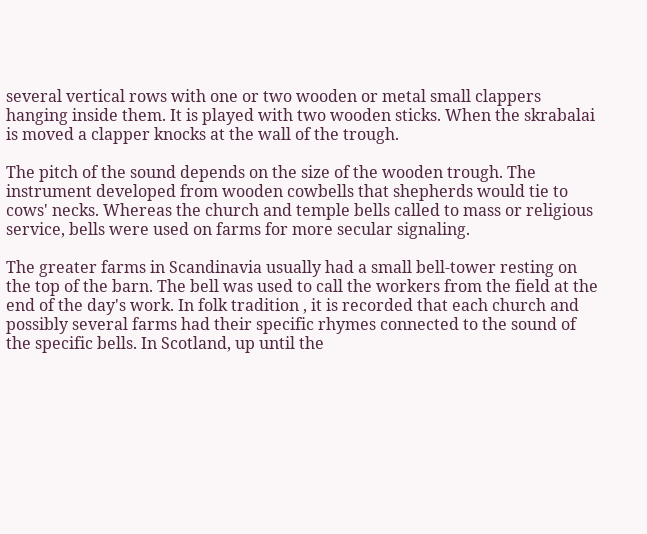several vertical rows with one or two wooden or metal small clappers hanging inside them. It is played with two wooden sticks. When the skrabalai is moved a clapper knocks at the wall of the trough.

The pitch of the sound depends on the size of the wooden trough. The instrument developed from wooden cowbells that shepherds would tie to cows' necks. Whereas the church and temple bells called to mass or religious service, bells were used on farms for more secular signaling.

The greater farms in Scandinavia usually had a small bell-tower resting on the top of the barn. The bell was used to call the workers from the field at the end of the day's work. In folk tradition , it is recorded that each church and possibly several farms had their specific rhymes connected to the sound of the specific bells. In Scotland, up until the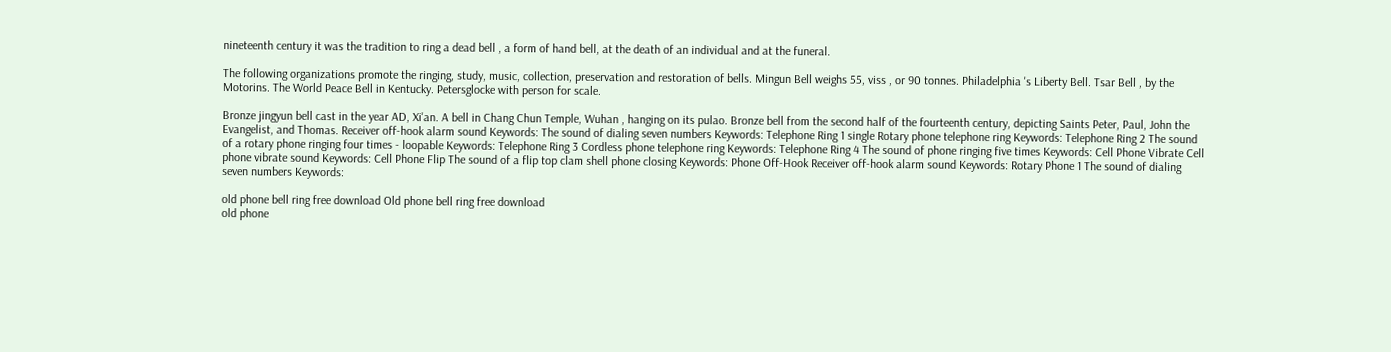nineteenth century it was the tradition to ring a dead bell , a form of hand bell, at the death of an individual and at the funeral.

The following organizations promote the ringing, study, music, collection, preservation and restoration of bells. Mingun Bell weighs 55, viss , or 90 tonnes. Philadelphia 's Liberty Bell. Tsar Bell , by the Motorins. The World Peace Bell in Kentucky. Petersglocke with person for scale.

Bronze jingyun bell cast in the year AD, Xi'an. A bell in Chang Chun Temple, Wuhan , hanging on its pulao. Bronze bell from the second half of the fourteenth century, depicting Saints Peter, Paul, John the Evangelist, and Thomas. Receiver off-hook alarm sound Keywords: The sound of dialing seven numbers Keywords: Telephone Ring 1 single Rotary phone telephone ring Keywords: Telephone Ring 2 The sound of a rotary phone ringing four times - loopable Keywords: Telephone Ring 3 Cordless phone telephone ring Keywords: Telephone Ring 4 The sound of phone ringing five times Keywords: Cell Phone Vibrate Cell phone vibrate sound Keywords: Cell Phone Flip The sound of a flip top clam shell phone closing Keywords: Phone Off-Hook Receiver off-hook alarm sound Keywords: Rotary Phone 1 The sound of dialing seven numbers Keywords:

old phone bell ring free download Old phone bell ring free download
old phone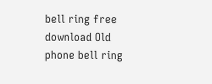bell ring free download Old phone bell ring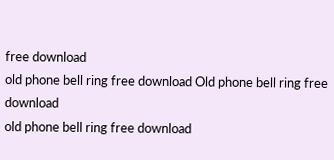free download
old phone bell ring free download Old phone bell ring free download
old phone bell ring free download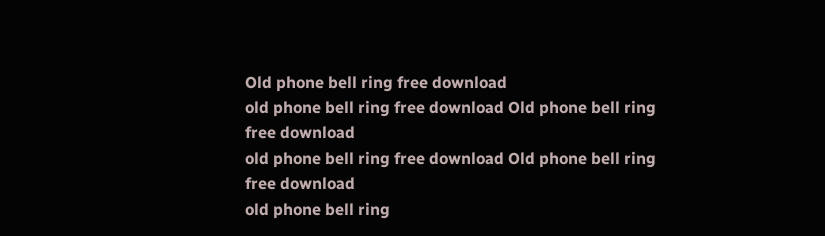Old phone bell ring free download
old phone bell ring free download Old phone bell ring free download
old phone bell ring free download Old phone bell ring free download
old phone bell ring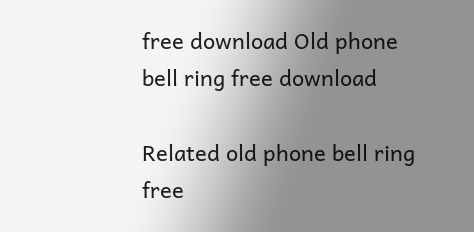free download Old phone bell ring free download

Related old phone bell ring free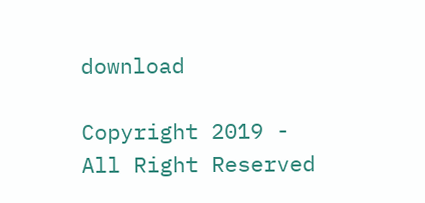download

Copyright 2019 - All Right Reserved